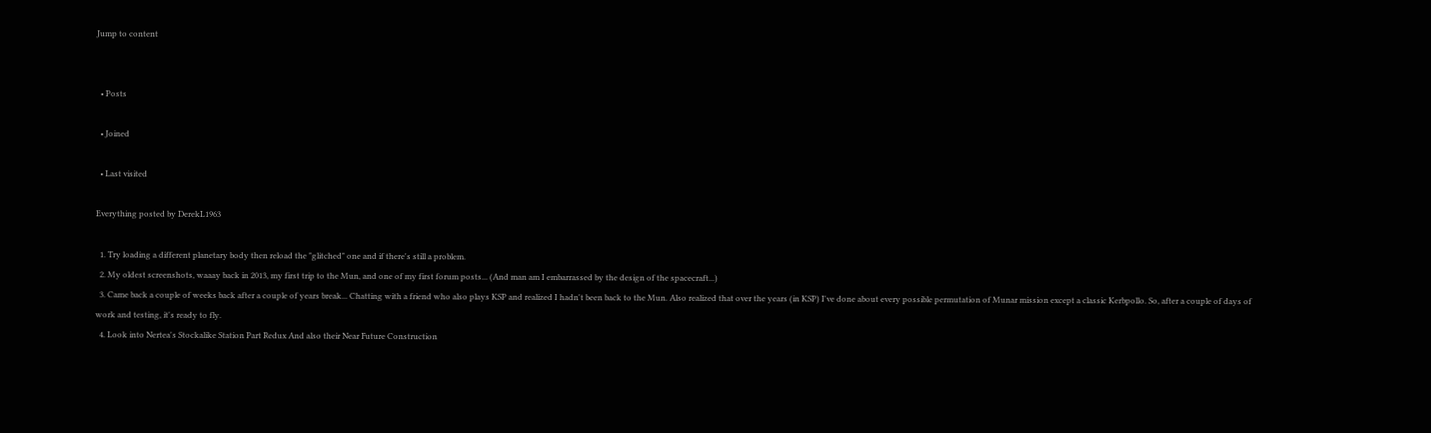Jump to content


  • Posts

  • Joined

  • Last visited

Everything posted by DerekL1963

  1. Try loading a different planetary body then reload the "glitched" one and if there's still a problem.
  2. My oldest screenshots, waaay back in 2013, my first trip to the Mun, and one of my first forum posts... (And man am I embarrassed by the design of the spacecraft...)
  3. Came back a couple of weeks back after a couple of years break... Chatting with a friend who also plays KSP and realized I hadn't been back to the Mun. Also realized that over the years (in KSP) I've done about every possible permutation of Munar mission except a classic Kerbpollo. So, after a couple of days of work and testing, it's ready to fly.
  4. Look into Nertea's Stockalike Station Part Redux And also their Near Future Construction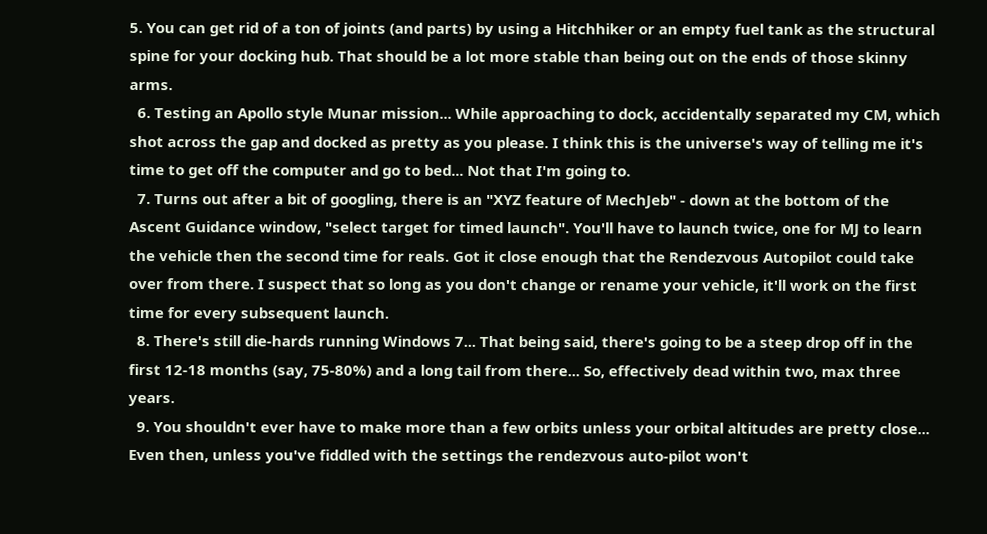5. You can get rid of a ton of joints (and parts) by using a Hitchhiker or an empty fuel tank as the structural spine for your docking hub. That should be a lot more stable than being out on the ends of those skinny arms.
  6. Testing an Apollo style Munar mission... While approaching to dock, accidentally separated my CM, which shot across the gap and docked as pretty as you please. I think this is the universe's way of telling me it's time to get off the computer and go to bed... Not that I'm going to.
  7. Turns out after a bit of googling, there is an "XYZ feature of MechJeb" - down at the bottom of the Ascent Guidance window, "select target for timed launch". You'll have to launch twice, one for MJ to learn the vehicle then the second time for reals. Got it close enough that the Rendezvous Autopilot could take over from there. I suspect that so long as you don't change or rename your vehicle, it'll work on the first time for every subsequent launch.
  8. There's still die-hards running Windows 7... That being said, there's going to be a steep drop off in the first 12-18 months (say, 75-80%) and a long tail from there... So, effectively dead within two, max three years.
  9. You shouldn't ever have to make more than a few orbits unless your orbital altitudes are pretty close... Even then, unless you've fiddled with the settings the rendezvous auto-pilot won't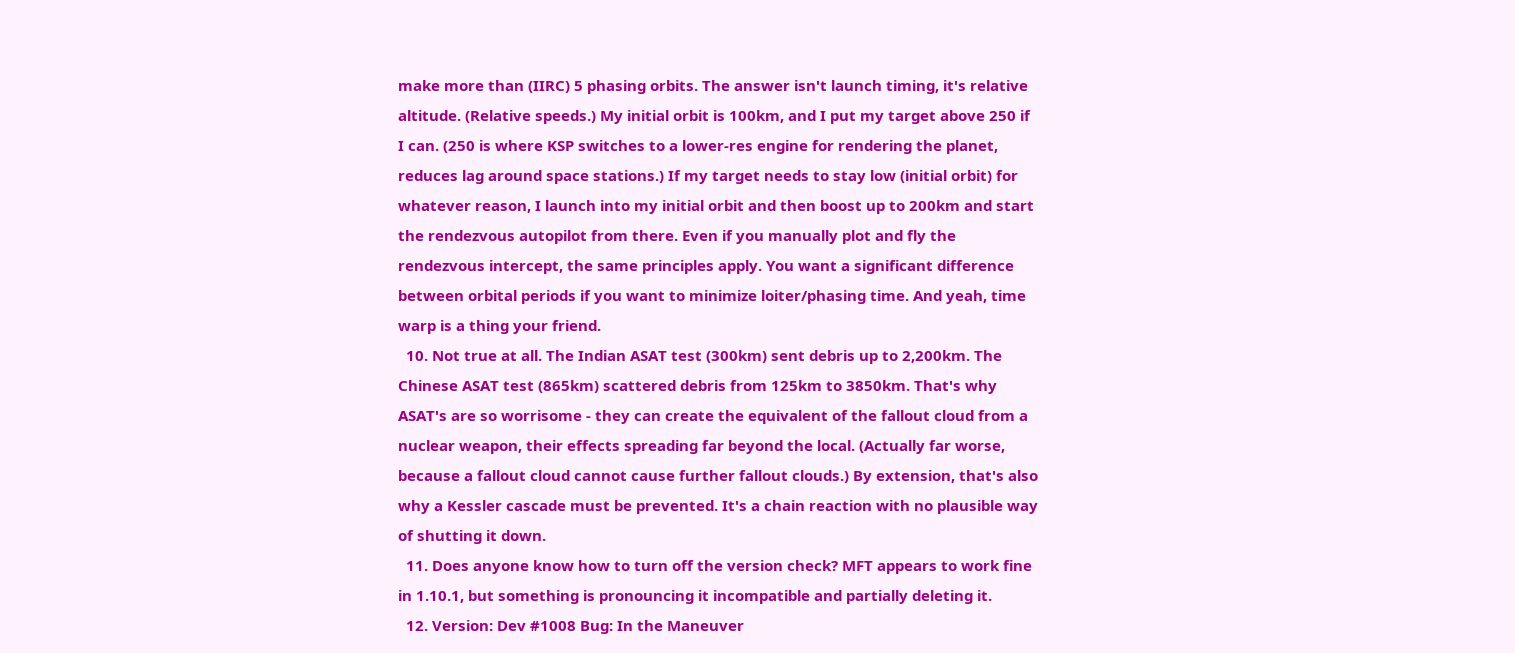make more than (IIRC) 5 phasing orbits. The answer isn't launch timing, it's relative altitude. (Relative speeds.) My initial orbit is 100km, and I put my target above 250 if I can. (250 is where KSP switches to a lower-res engine for rendering the planet, reduces lag around space stations.) If my target needs to stay low (initial orbit) for whatever reason, I launch into my initial orbit and then boost up to 200km and start the rendezvous autopilot from there. Even if you manually plot and fly the rendezvous intercept, the same principles apply. You want a significant difference between orbital periods if you want to minimize loiter/phasing time. And yeah, time warp is a thing your friend.
  10. Not true at all. The Indian ASAT test (300km) sent debris up to 2,200km. The Chinese ASAT test (865km) scattered debris from 125km to 3850km. That's why ASAT's are so worrisome - they can create the equivalent of the fallout cloud from a nuclear weapon, their effects spreading far beyond the local. (Actually far worse, because a fallout cloud cannot cause further fallout clouds.) By extension, that's also why a Kessler cascade must be prevented. It's a chain reaction with no plausible way of shutting it down.
  11. Does anyone know how to turn off the version check? MFT appears to work fine in 1.10.1, but something is pronouncing it incompatible and partially deleting it.
  12. Version: Dev #1008 Bug: In the Maneuver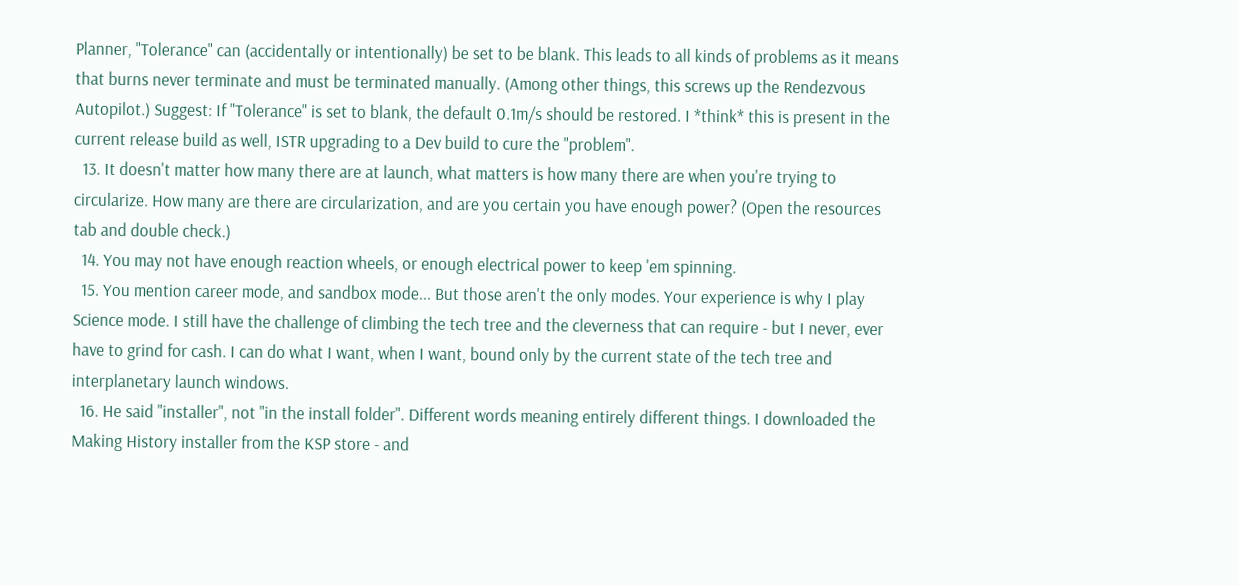Planner, "Tolerance" can (accidentally or intentionally) be set to be blank. This leads to all kinds of problems as it means that burns never terminate and must be terminated manually. (Among other things, this screws up the Rendezvous Autopilot.) Suggest: If "Tolerance" is set to blank, the default 0.1m/s should be restored. I *think* this is present in the current release build as well, ISTR upgrading to a Dev build to cure the "problem".
  13. It doesn't matter how many there are at launch, what matters is how many there are when you're trying to circularize. How many are there are circularization, and are you certain you have enough power? (Open the resources tab and double check.)
  14. You may not have enough reaction wheels, or enough electrical power to keep 'em spinning.
  15. You mention career mode, and sandbox mode... But those aren't the only modes. Your experience is why I play Science mode. I still have the challenge of climbing the tech tree and the cleverness that can require - but I never, ever have to grind for cash. I can do what I want, when I want, bound only by the current state of the tech tree and interplanetary launch windows.
  16. He said "installer", not "in the install folder". Different words meaning entirely different things. I downloaded the Making History installer from the KSP store - and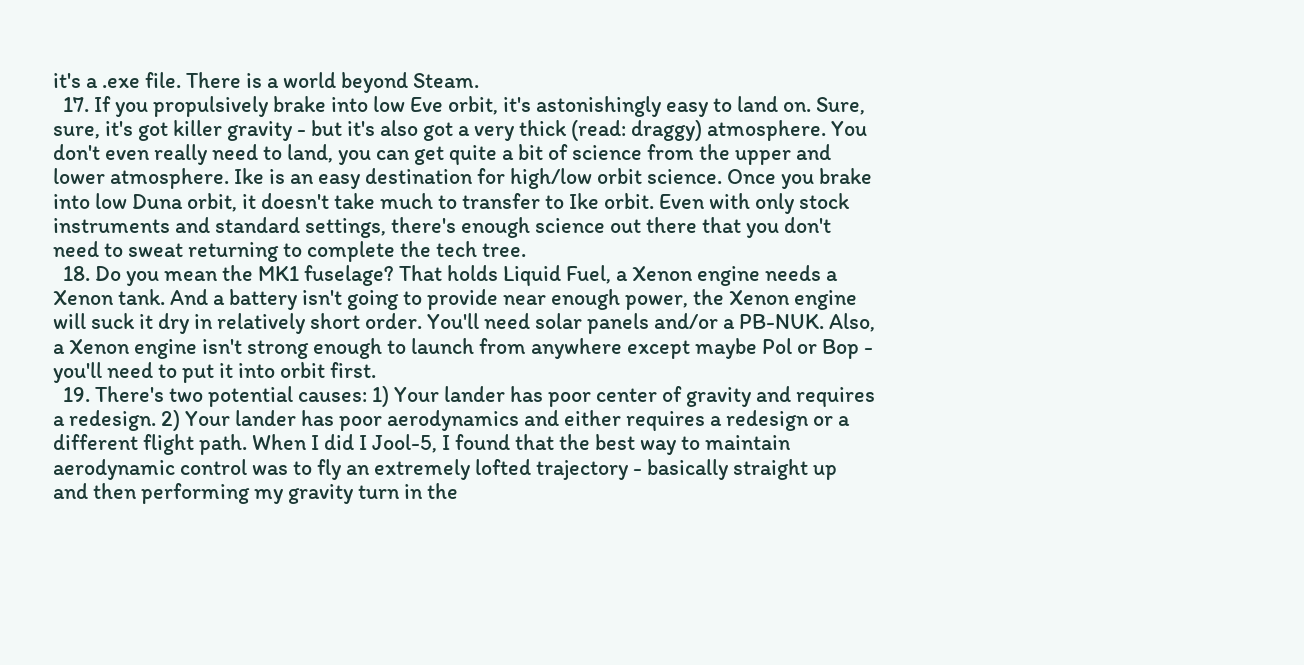it's a .exe file. There is a world beyond Steam.
  17. If you propulsively brake into low Eve orbit, it's astonishingly easy to land on. Sure, sure, it's got killer gravity - but it's also got a very thick (read: draggy) atmosphere. You don't even really need to land, you can get quite a bit of science from the upper and lower atmosphere. Ike is an easy destination for high/low orbit science. Once you brake into low Duna orbit, it doesn't take much to transfer to Ike orbit. Even with only stock instruments and standard settings, there's enough science out there that you don't need to sweat returning to complete the tech tree.
  18. Do you mean the MK1 fuselage? That holds Liquid Fuel, a Xenon engine needs a Xenon tank. And a battery isn't going to provide near enough power, the Xenon engine will suck it dry in relatively short order. You'll need solar panels and/or a PB-NUK. Also, a Xenon engine isn't strong enough to launch from anywhere except maybe Pol or Bop - you'll need to put it into orbit first.
  19. There's two potential causes: 1) Your lander has poor center of gravity and requires a redesign. 2) Your lander has poor aerodynamics and either requires a redesign or a different flight path. When I did I Jool-5, I found that the best way to maintain aerodynamic control was to fly an extremely lofted trajectory - basically straight up and then performing my gravity turn in the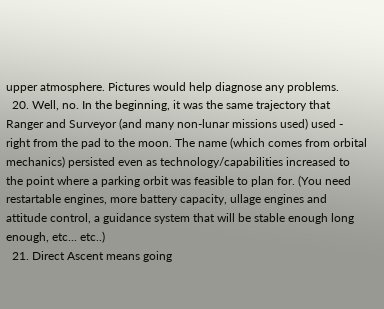upper atmosphere. Pictures would help diagnose any problems.
  20. Well, no. In the beginning, it was the same trajectory that Ranger and Surveyor (and many non-lunar missions used) used - right from the pad to the moon. The name (which comes from orbital mechanics) persisted even as technology/capabilities increased to the point where a parking orbit was feasible to plan for. (You need restartable engines, more battery capacity, ullage engines and attitude control, a guidance system that will be stable enough long enough, etc... etc..)
  21. Direct Ascent means going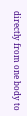directly from one body to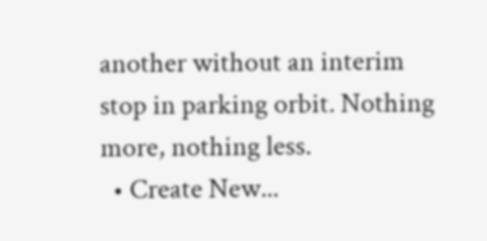another without an interim stop in parking orbit. Nothing more, nothing less.
  • Create New...